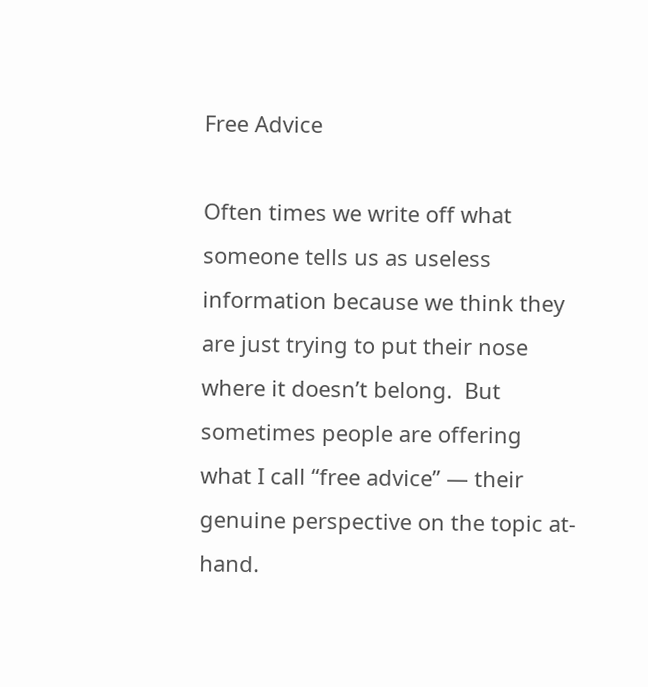Free Advice

Often times we write off what someone tells us as useless information because we think they are just trying to put their nose where it doesn’t belong.  But sometimes people are offering what I call “free advice” — their genuine perspective on the topic at-hand.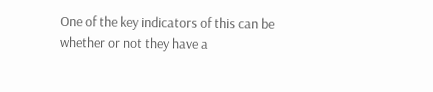One of the key indicators of this can be whether or not they have a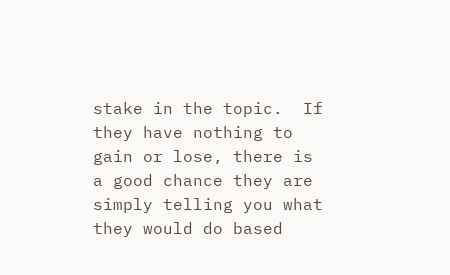stake in the topic.  If they have nothing to gain or lose, there is a good chance they are simply telling you what they would do based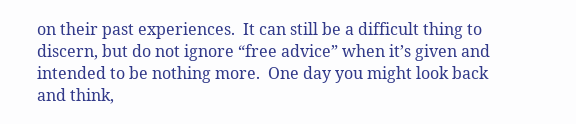on their past experiences.  It can still be a difficult thing to discern, but do not ignore “free advice” when it’s given and intended to be nothing more.  One day you might look back and think,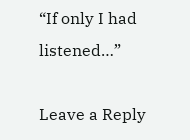“If only I had listened…”

Leave a Reply